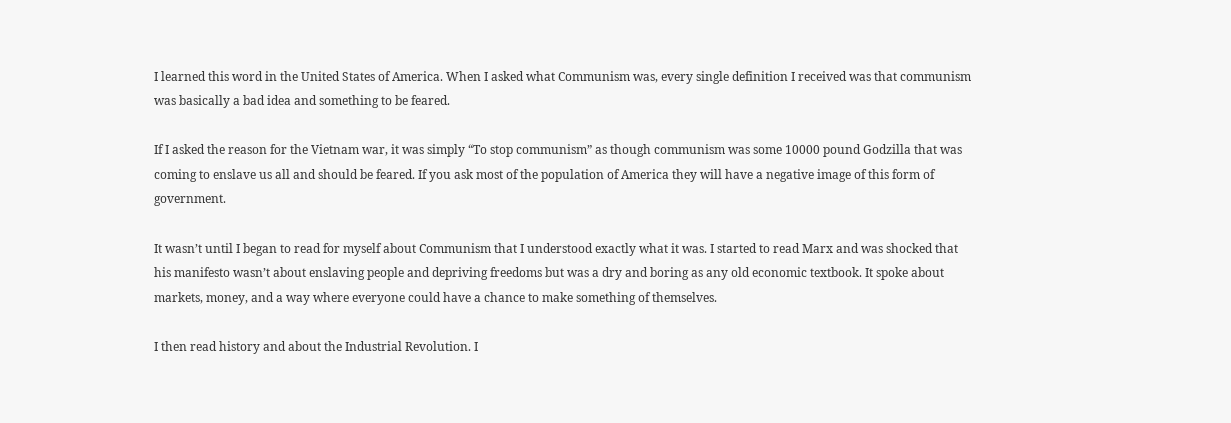I learned this word in the United States of America. When I asked what Communism was, every single definition I received was that communism was basically a bad idea and something to be feared.

If I asked the reason for the Vietnam war, it was simply “To stop communism” as though communism was some 10000 pound Godzilla that was coming to enslave us all and should be feared. If you ask most of the population of America they will have a negative image of this form of government.

It wasn’t until I began to read for myself about Communism that I understood exactly what it was. I started to read Marx and was shocked that his manifesto wasn’t about enslaving people and depriving freedoms but was a dry and boring as any old economic textbook. It spoke about markets, money, and a way where everyone could have a chance to make something of themselves.

I then read history and about the Industrial Revolution. I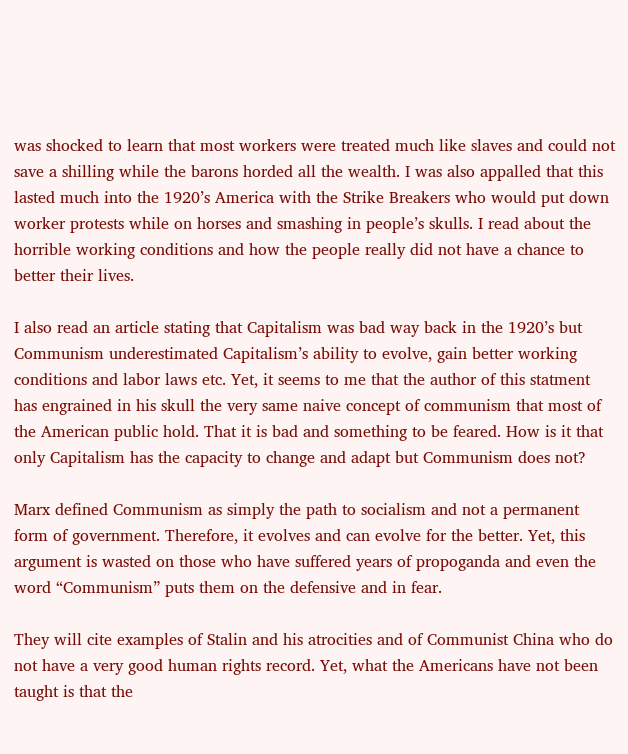was shocked to learn that most workers were treated much like slaves and could not save a shilling while the barons horded all the wealth. I was also appalled that this lasted much into the 1920’s America with the Strike Breakers who would put down worker protests while on horses and smashing in people’s skulls. I read about the horrible working conditions and how the people really did not have a chance to better their lives.

I also read an article stating that Capitalism was bad way back in the 1920’s but Communism underestimated Capitalism’s ability to evolve, gain better working conditions and labor laws etc. Yet, it seems to me that the author of this statment has engrained in his skull the very same naive concept of communism that most of the American public hold. That it is bad and something to be feared. How is it that only Capitalism has the capacity to change and adapt but Communism does not?

Marx defined Communism as simply the path to socialism and not a permanent form of government. Therefore, it evolves and can evolve for the better. Yet, this argument is wasted on those who have suffered years of propoganda and even the word “Communism” puts them on the defensive and in fear.

They will cite examples of Stalin and his atrocities and of Communist China who do not have a very good human rights record. Yet, what the Americans have not been taught is that the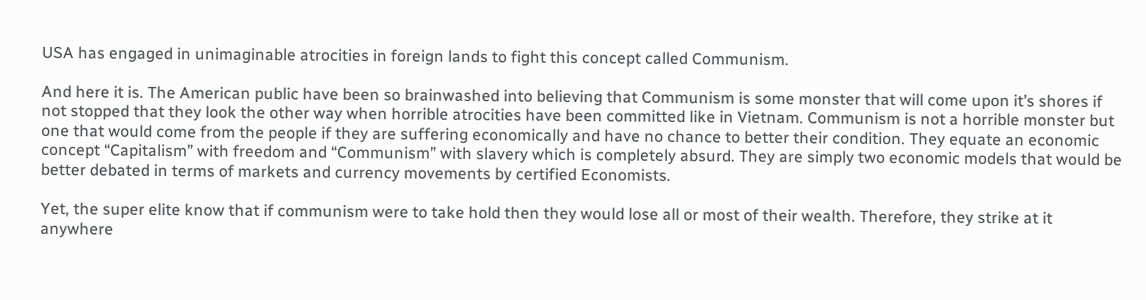USA has engaged in unimaginable atrocities in foreign lands to fight this concept called Communism.

And here it is. The American public have been so brainwashed into believing that Communism is some monster that will come upon it’s shores if not stopped that they look the other way when horrible atrocities have been committed like in Vietnam. Communism is not a horrible monster but one that would come from the people if they are suffering economically and have no chance to better their condition. They equate an economic concept “Capitalism” with freedom and “Communism” with slavery which is completely absurd. They are simply two economic models that would be better debated in terms of markets and currency movements by certified Economists.

Yet, the super elite know that if communism were to take hold then they would lose all or most of their wealth. Therefore, they strike at it anywhere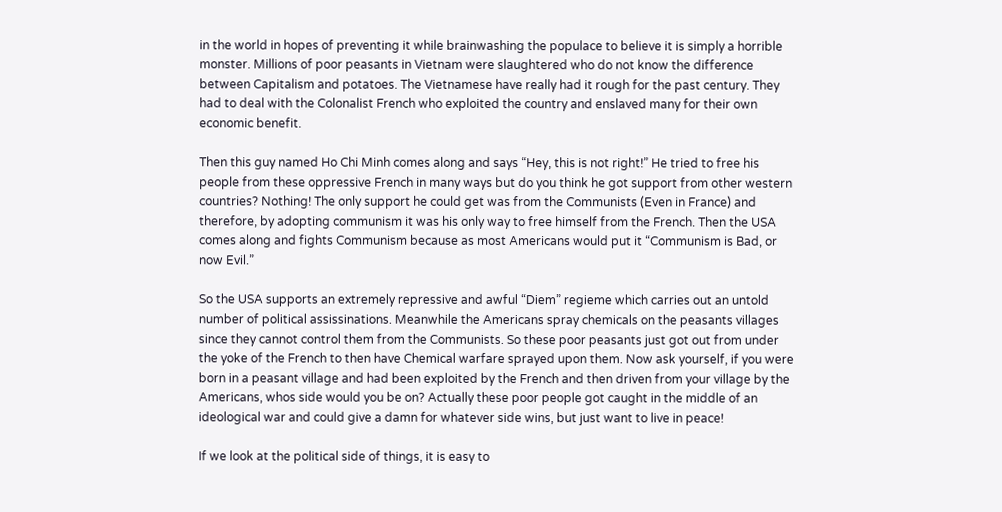in the world in hopes of preventing it while brainwashing the populace to believe it is simply a horrible monster. Millions of poor peasants in Vietnam were slaughtered who do not know the difference between Capitalism and potatoes. The Vietnamese have really had it rough for the past century. They had to deal with the Colonalist French who exploited the country and enslaved many for their own economic benefit.

Then this guy named Ho Chi Minh comes along and says “Hey, this is not right!” He tried to free his people from these oppressive French in many ways but do you think he got support from other western countries? Nothing! The only support he could get was from the Communists (Even in France) and therefore, by adopting communism it was his only way to free himself from the French. Then the USA comes along and fights Communism because as most Americans would put it “Communism is Bad, or now Evil.”

So the USA supports an extremely repressive and awful “Diem” regieme which carries out an untold number of political assissinations. Meanwhile the Americans spray chemicals on the peasants villages since they cannot control them from the Communists. So these poor peasants just got out from under the yoke of the French to then have Chemical warfare sprayed upon them. Now ask yourself, if you were born in a peasant village and had been exploited by the French and then driven from your village by the Americans, whos side would you be on? Actually these poor people got caught in the middle of an ideological war and could give a damn for whatever side wins, but just want to live in peace!

If we look at the political side of things, it is easy to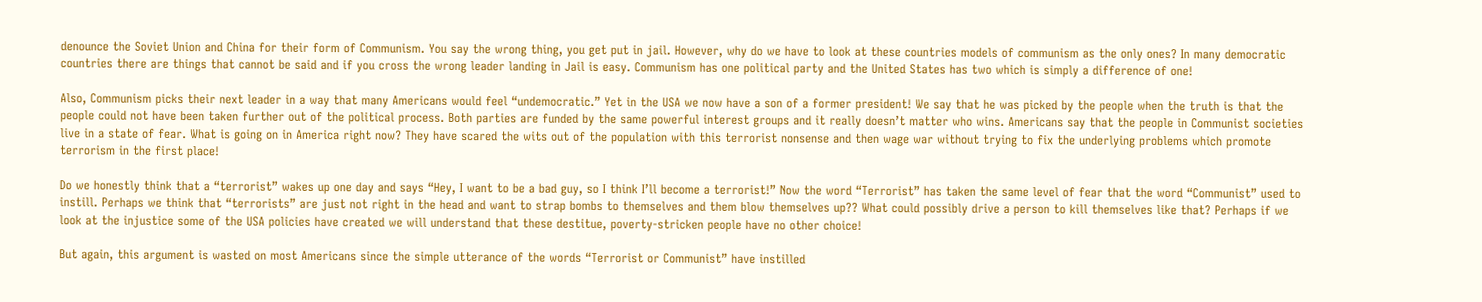denounce the Soviet Union and China for their form of Communism. You say the wrong thing, you get put in jail. However, why do we have to look at these countries models of communism as the only ones? In many democratic countries there are things that cannot be said and if you cross the wrong leader landing in Jail is easy. Communism has one political party and the United States has two which is simply a difference of one!

Also, Communism picks their next leader in a way that many Americans would feel “undemocratic.” Yet in the USA we now have a son of a former president! We say that he was picked by the people when the truth is that the people could not have been taken further out of the political process. Both parties are funded by the same powerful interest groups and it really doesn’t matter who wins. Americans say that the people in Communist societies live in a state of fear. What is going on in America right now? They have scared the wits out of the population with this terrorist nonsense and then wage war without trying to fix the underlying problems which promote terrorism in the first place!

Do we honestly think that a “terrorist” wakes up one day and says “Hey, I want to be a bad guy, so I think I’ll become a terrorist!” Now the word “Terrorist” has taken the same level of fear that the word “Communist” used to instill. Perhaps we think that “terrorists” are just not right in the head and want to strap bombs to themselves and them blow themselves up?? What could possibly drive a person to kill themselves like that? Perhaps if we look at the injustice some of the USA policies have created we will understand that these destitue, poverty-stricken people have no other choice!

But again, this argument is wasted on most Americans since the simple utterance of the words “Terrorist or Communist” have instilled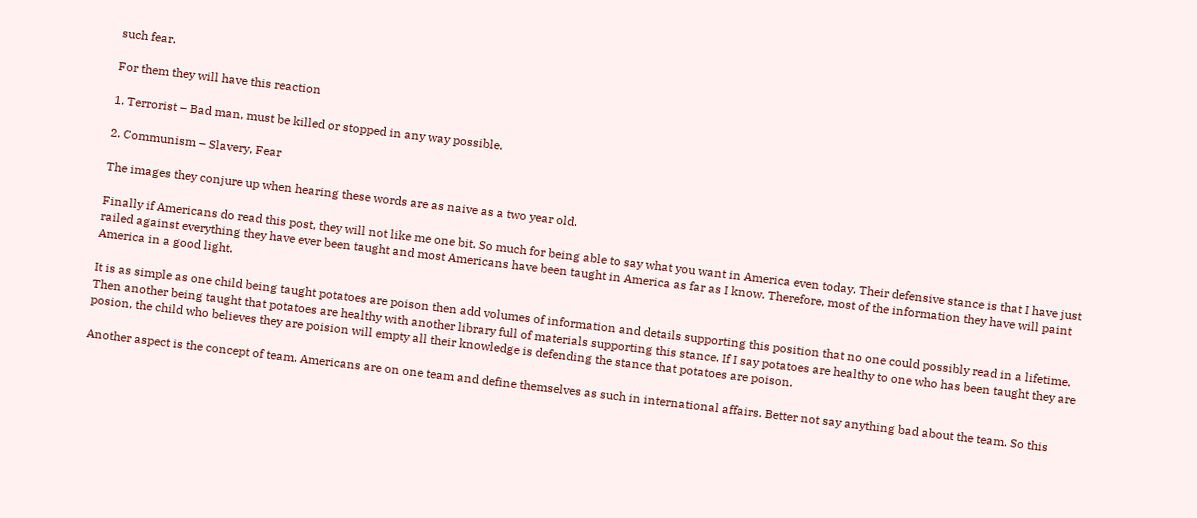such fear.

For them they will have this reaction

1. Terrorist – Bad man, must be killed or stopped in any way possible.

2. Communism – Slavery, Fear

The images they conjure up when hearing these words are as naive as a two year old.

Finally if Americans do read this post, they will not like me one bit. So much for being able to say what you want in America even today. Their defensive stance is that I have just railed against everything they have ever been taught and most Americans have been taught in America as far as I know. Therefore, most of the information they have will paint America in a good light.

It is as simple as one child being taught potatoes are poison then add volumes of information and details supporting this position that no one could possibly read in a lifetime. Then another being taught that potatoes are healthy with another library full of materials supporting this stance. If I say potatoes are healthy to one who has been taught they are posion, the child who believes they are poision will empty all their knowledge is defending the stance that potatoes are poison.

Another aspect is the concept of team. Americans are on one team and define themselves as such in international affairs. Better not say anything bad about the team. So this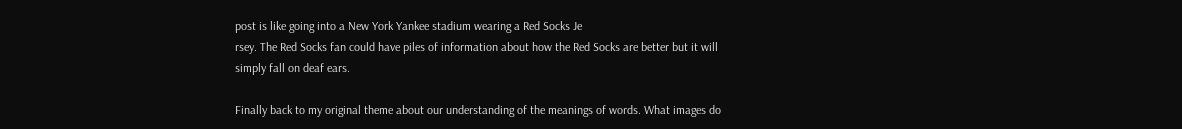post is like going into a New York Yankee stadium wearing a Red Socks Je
rsey. The Red Socks fan could have piles of information about how the Red Socks are better but it will simply fall on deaf ears.

Finally back to my original theme about our understanding of the meanings of words. What images do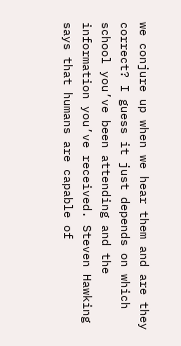we conjure up when we hear them and are they correct? I guess it just depends on which school you’ve been attending and the information you’ve received. Steven Hawking says that humans are capable of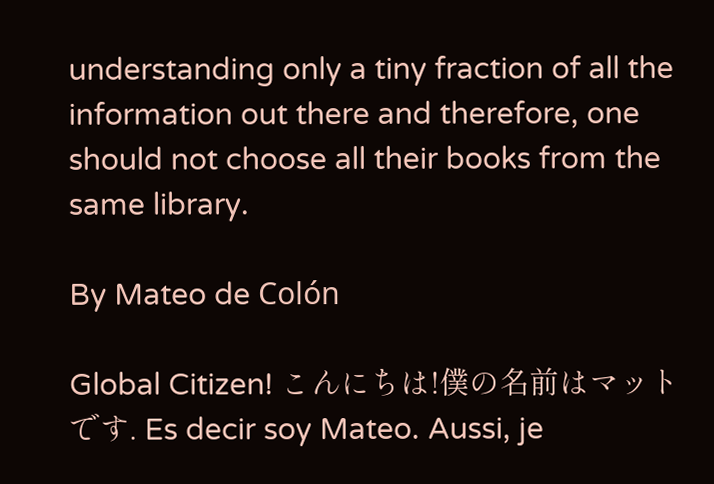understanding only a tiny fraction of all the information out there and therefore, one should not choose all their books from the same library.

By Mateo de Colón

Global Citizen! こんにちは!僕の名前はマットです. Es decir soy Mateo. Aussi, je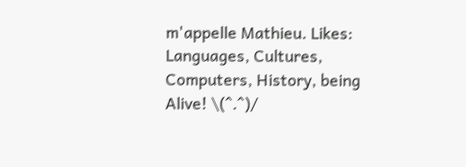m'appelle Mathieu. Likes: Languages, Cultures, Computers, History, being Alive! \(^.^)/